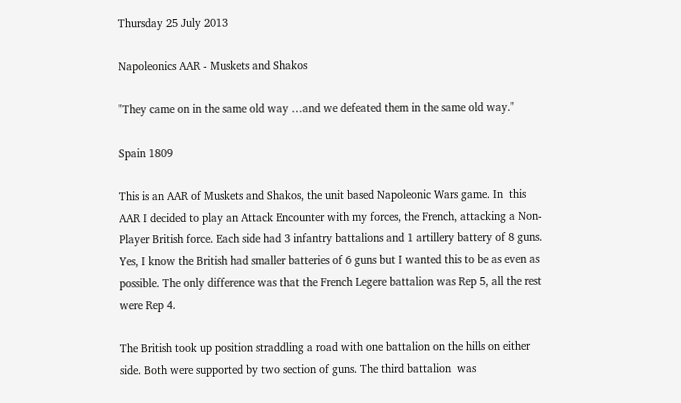Thursday 25 July 2013

Napoleonics AAR - Muskets and Shakos

"They came on in the same old way …and we defeated them in the same old way."

Spain 1809

This is an AAR of Muskets and Shakos, the unit based Napoleonic Wars game. In  this AAR I decided to play an Attack Encounter with my forces, the French, attacking a Non-Player British force. Each side had 3 infantry battalions and 1 artillery battery of 8 guns. Yes, I know the British had smaller batteries of 6 guns but I wanted this to be as even as possible. The only difference was that the French Legere battalion was Rep 5, all the rest were Rep 4.

The British took up position straddling a road with one battalion on the hills on either side. Both were supported by two section of guns. The third battalion  was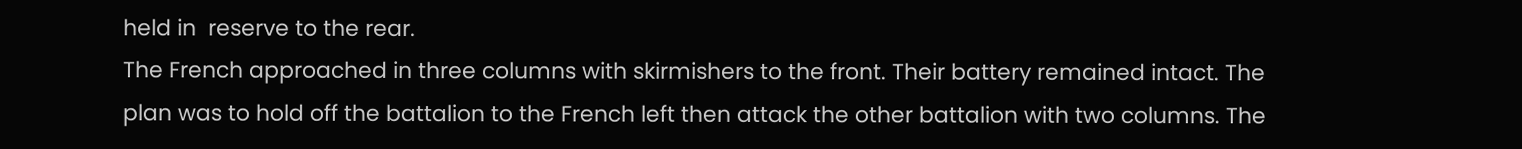held in  reserve to the rear.
The French approached in three columns with skirmishers to the front. Their battery remained intact. The plan was to hold off the battalion to the French left then attack the other battalion with two columns. The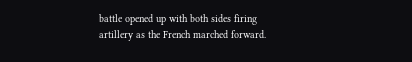battle opened up with both sides firing artillery as the French marched forward.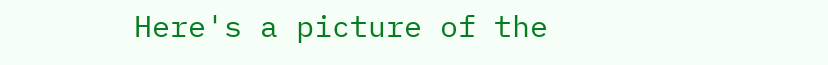Here's a picture of the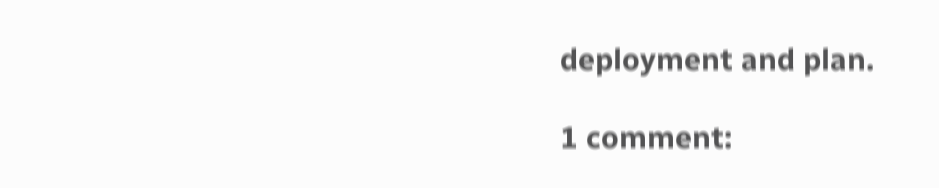deployment and plan.

1 comment: